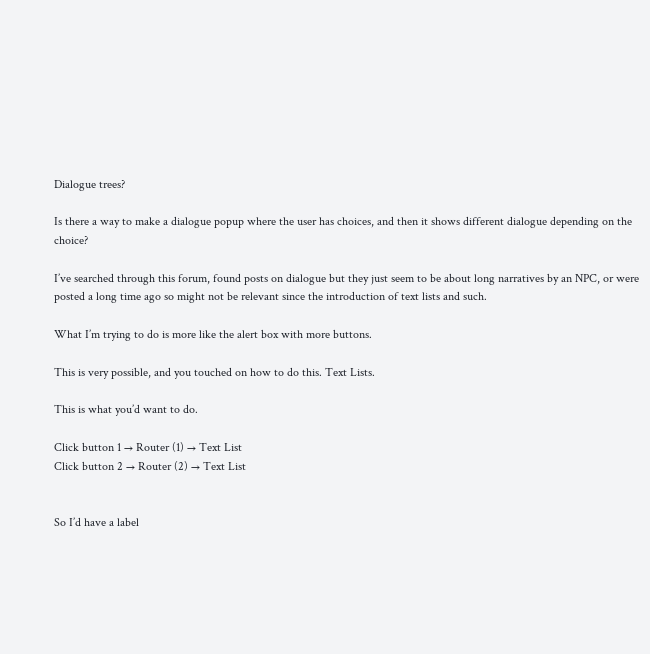Dialogue trees?

Is there a way to make a dialogue popup where the user has choices, and then it shows different dialogue depending on the choice?

I’ve searched through this forum, found posts on dialogue but they just seem to be about long narratives by an NPC, or were posted a long time ago so might not be relevant since the introduction of text lists and such.

What I’m trying to do is more like the alert box with more buttons.

This is very possible, and you touched on how to do this. Text Lists.

This is what you’d want to do.

Click button 1 → Router (1) → Text List
Click button 2 → Router (2) → Text List


So I’d have a label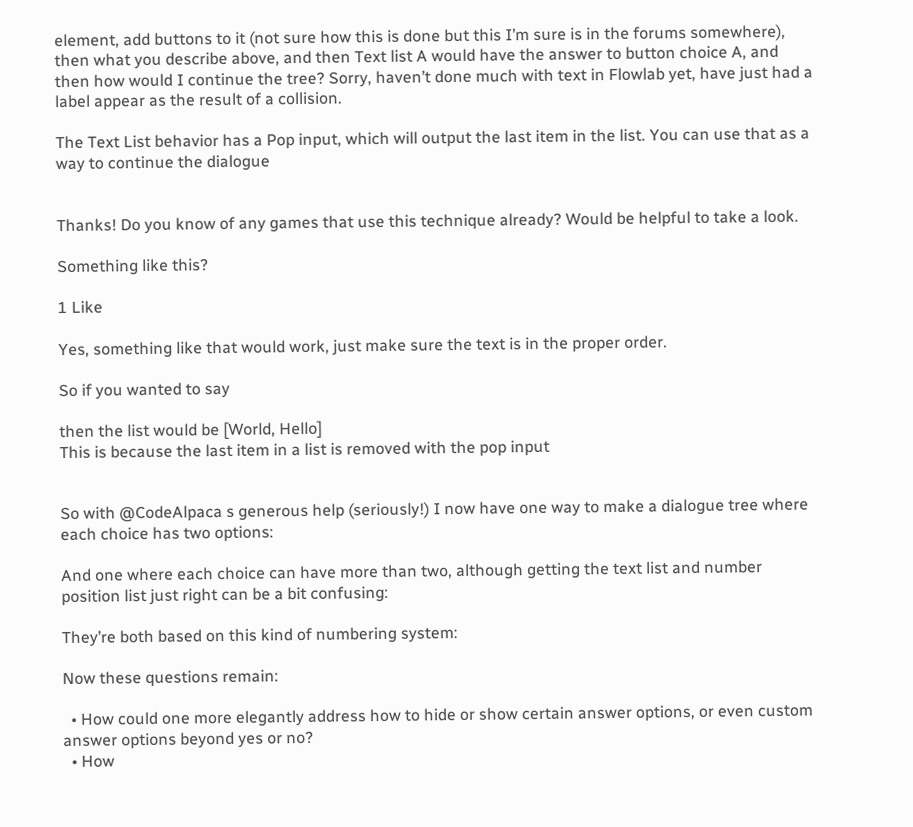element, add buttons to it (not sure how this is done but this I’m sure is in the forums somewhere), then what you describe above, and then Text list A would have the answer to button choice A, and then how would I continue the tree? Sorry, haven’t done much with text in Flowlab yet, have just had a label appear as the result of a collision.

The Text List behavior has a Pop input, which will output the last item in the list. You can use that as a way to continue the dialogue


Thanks! Do you know of any games that use this technique already? Would be helpful to take a look.

Something like this?

1 Like

Yes, something like that would work, just make sure the text is in the proper order.

So if you wanted to say

then the list would be [World, Hello]
This is because the last item in a list is removed with the pop input


So with @CodeAlpaca s generous help (seriously!) I now have one way to make a dialogue tree where each choice has two options:

And one where each choice can have more than two, although getting the text list and number position list just right can be a bit confusing:

They’re both based on this kind of numbering system:

Now these questions remain:

  • How could one more elegantly address how to hide or show certain answer options, or even custom answer options beyond yes or no?
  • How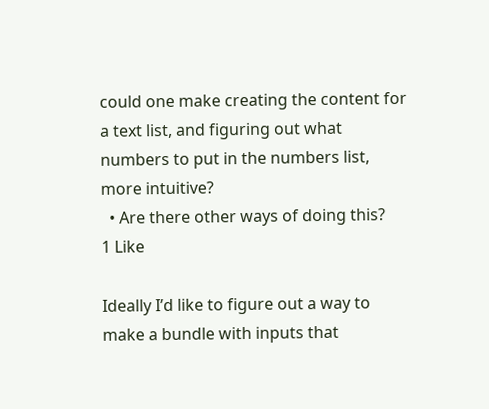could one make creating the content for a text list, and figuring out what numbers to put in the numbers list, more intuitive?
  • Are there other ways of doing this?
1 Like

Ideally I’d like to figure out a way to make a bundle with inputs that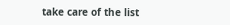take care of the list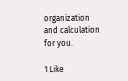organization and calculation for you.

1 Like